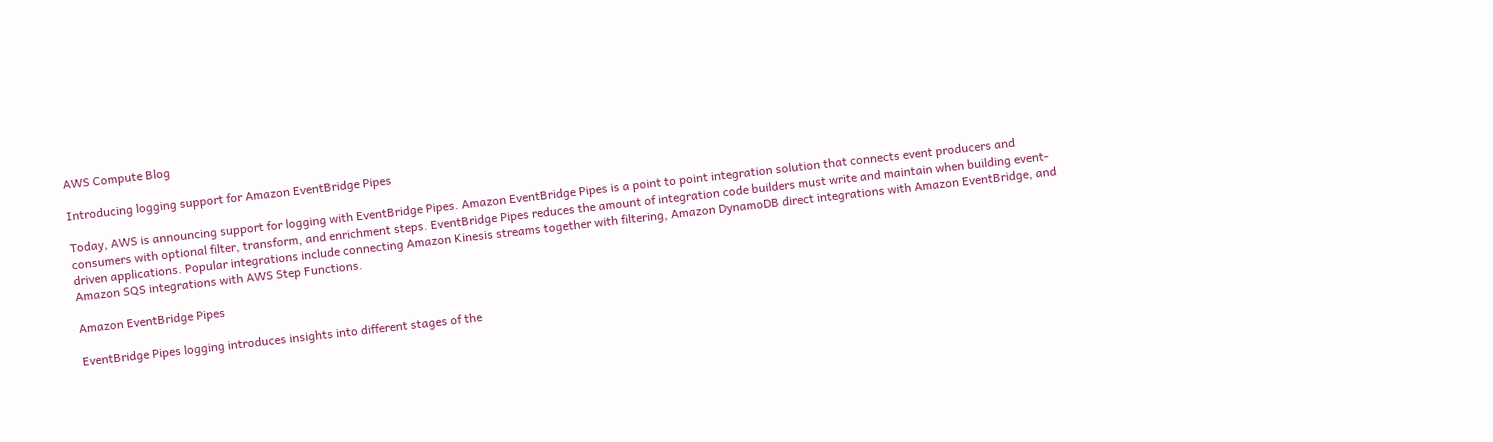AWS Compute Blog

Introducing logging support for Amazon EventBridge Pipes

Today, AWS is announcing support for logging with EventBridge Pipes. Amazon EventBridge Pipes is a point to point integration solution that connects event producers and consumers with optional filter, transform, and enrichment steps. EventBridge Pipes reduces the amount of integration code builders must write and maintain when building event-driven applications. Popular integrations include connecting Amazon Kinesis streams together with filtering, Amazon DynamoDB direct integrations with Amazon EventBridge, and Amazon SQS integrations with AWS Step Functions.

Amazon EventBridge Pipes

EventBridge Pipes logging introduces insights into different stages of the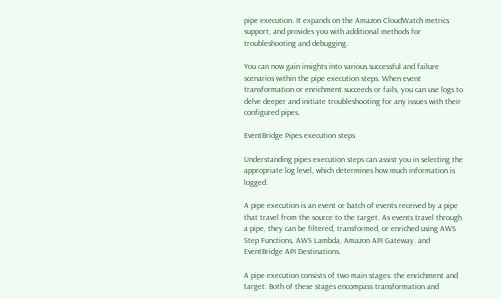pipe execution. It expands on the Amazon CloudWatch metrics support, and provides you with additional methods for troubleshooting and debugging.

You can now gain insights into various successful and failure scenarios within the pipe execution steps. When event transformation or enrichment succeeds or fails, you can use logs to delve deeper and initiate troubleshooting for any issues with their configured pipes.

EventBridge Pipes execution steps

Understanding pipes execution steps can assist you in selecting the appropriate log level, which determines how much information is logged.

A pipe execution is an event or batch of events received by a pipe that travel from the source to the target. As events travel through a pipe, they can be filtered, transformed, or enriched using AWS Step Functions, AWS Lambda, Amazon API Gateway, and EventBridge API Destinations.

A pipe execution consists of two main stages: the enrichment and target. Both of these stages encompass transformation and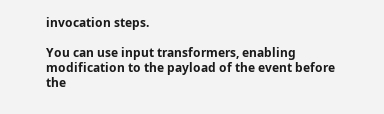invocation steps.

You can use input transformers, enabling modification to the payload of the event before the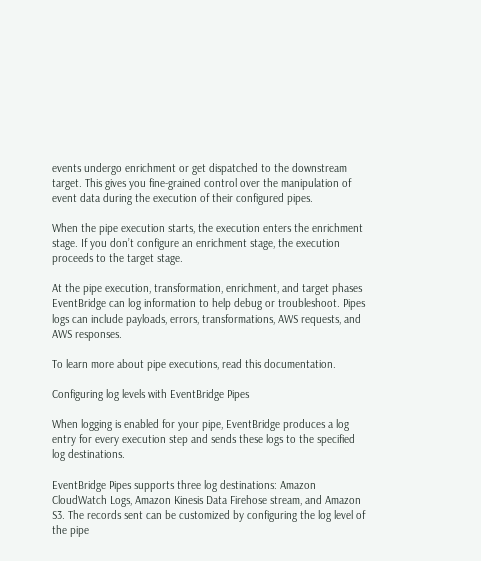events undergo enrichment or get dispatched to the downstream target. This gives you fine-grained control over the manipulation of event data during the execution of their configured pipes.

When the pipe execution starts, the execution enters the enrichment stage. If you don’t configure an enrichment stage, the execution proceeds to the target stage.

At the pipe execution, transformation, enrichment, and target phases EventBridge can log information to help debug or troubleshoot. Pipes logs can include payloads, errors, transformations, AWS requests, and AWS responses.

To learn more about pipe executions, read this documentation.

Configuring log levels with EventBridge Pipes

When logging is enabled for your pipe, EventBridge produces a log entry for every execution step and sends these logs to the specified log destinations.

EventBridge Pipes supports three log destinations: Amazon CloudWatch Logs, Amazon Kinesis Data Firehose stream, and Amazon S3. The records sent can be customized by configuring the log level of the pipe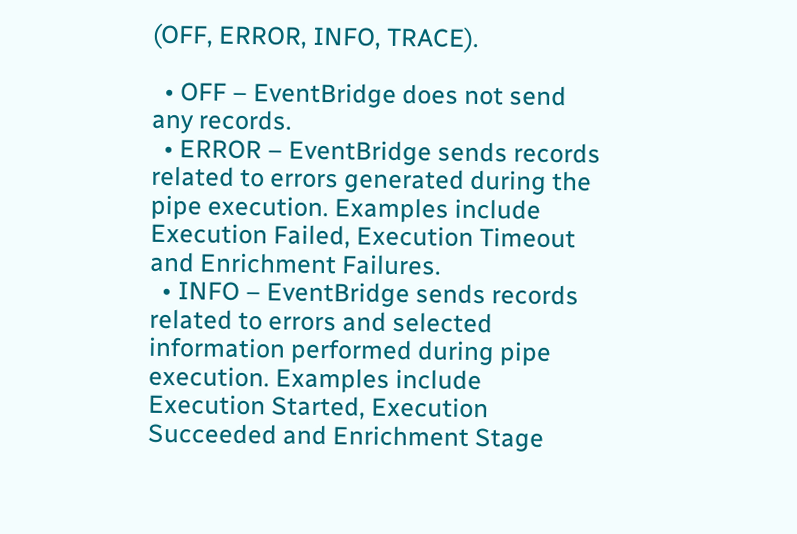(OFF, ERROR, INFO, TRACE).

  • OFF – EventBridge does not send any records.
  • ERROR – EventBridge sends records related to errors generated during the pipe execution. Examples include Execution Failed, Execution Timeout and Enrichment Failures.
  • INFO – EventBridge sends records related to errors and selected information performed during pipe execution. Examples include Execution Started, Execution Succeeded and Enrichment Stage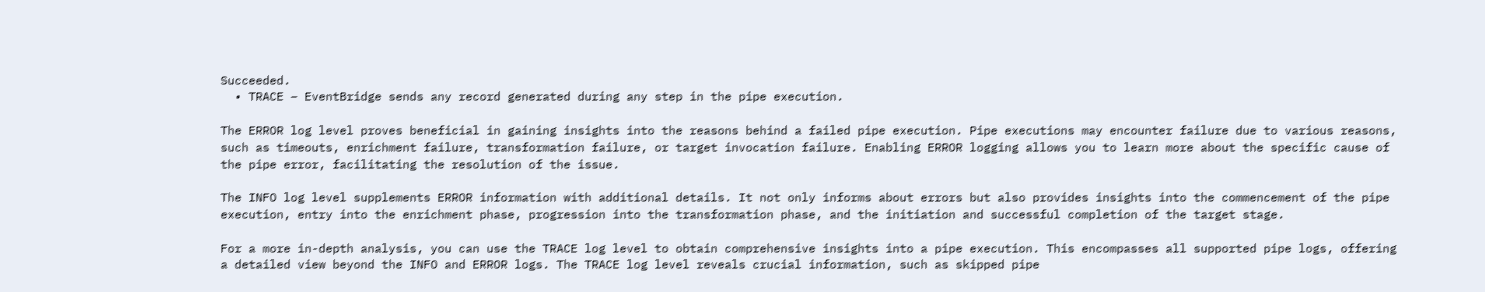Succeeded.
  • TRACE – EventBridge sends any record generated during any step in the pipe execution.

The ERROR log level proves beneficial in gaining insights into the reasons behind a failed pipe execution. Pipe executions may encounter failure due to various reasons, such as timeouts, enrichment failure, transformation failure, or target invocation failure. Enabling ERROR logging allows you to learn more about the specific cause of the pipe error, facilitating the resolution of the issue.

The INFO log level supplements ERROR information with additional details. It not only informs about errors but also provides insights into the commencement of the pipe execution, entry into the enrichment phase, progression into the transformation phase, and the initiation and successful completion of the target stage.

For a more in-depth analysis, you can use the TRACE log level to obtain comprehensive insights into a pipe execution. This encompasses all supported pipe logs, offering a detailed view beyond the INFO and ERROR logs. The TRACE log level reveals crucial information, such as skipped pipe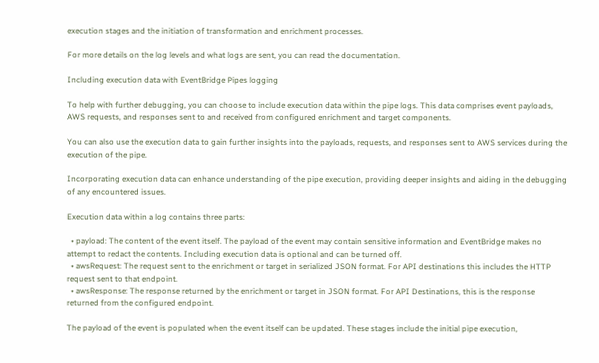execution stages and the initiation of transformation and enrichment processes.

For more details on the log levels and what logs are sent, you can read the documentation.

Including execution data with EventBridge Pipes logging

To help with further debugging, you can choose to include execution data within the pipe logs. This data comprises event payloads, AWS requests, and responses sent to and received from configured enrichment and target components.

You can also use the execution data to gain further insights into the payloads, requests, and responses sent to AWS services during the execution of the pipe.

Incorporating execution data can enhance understanding of the pipe execution, providing deeper insights and aiding in the debugging of any encountered issues.

Execution data within a log contains three parts:

  • payload: The content of the event itself. The payload of the event may contain sensitive information and EventBridge makes no attempt to redact the contents. Including execution data is optional and can be turned off.
  • awsRequest: The request sent to the enrichment or target in serialized JSON format. For API destinations this includes the HTTP request sent to that endpoint.
  • awsResponse: The response returned by the enrichment or target in JSON format. For API Destinations, this is the response returned from the configured endpoint.

The payload of the event is populated when the event itself can be updated. These stages include the initial pipe execution,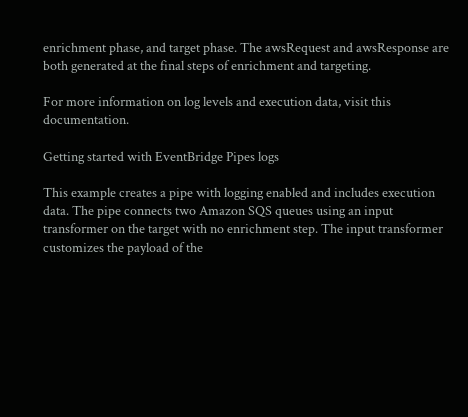enrichment phase, and target phase. The awsRequest and awsResponse are both generated at the final steps of enrichment and targeting.

For more information on log levels and execution data, visit this documentation.

Getting started with EventBridge Pipes logs

This example creates a pipe with logging enabled and includes execution data. The pipe connects two Amazon SQS queues using an input transformer on the target with no enrichment step. The input transformer customizes the payload of the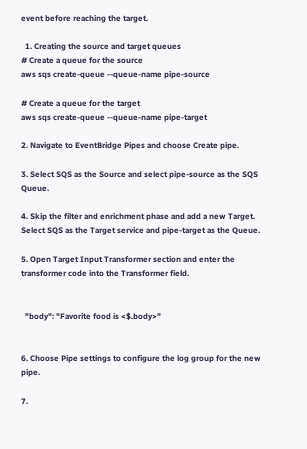event before reaching the target.

  1. Creating the source and target queues
# Create a queue for the source
aws sqs create-queue --queue-name pipe-source

# Create a queue for the target
aws sqs create-queue --queue-name pipe-target

2. Navigate to EventBridge Pipes and choose Create pipe.

3. Select SQS as the Source and select pipe-source as the SQS Queue.

4. Skip the filter and enrichment phase and add a new Target. Select SQS as the Target service and pipe-target as the Queue.

5. Open Target Input Transformer section and enter the transformer code into the Transformer field.


  "body": "Favorite food is <$.body>"


6. Choose Pipe settings to configure the log group for the new pipe.

7.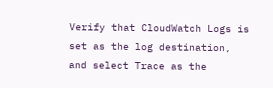Verify that CloudWatch Logs is set as the log destination, and select Trace as the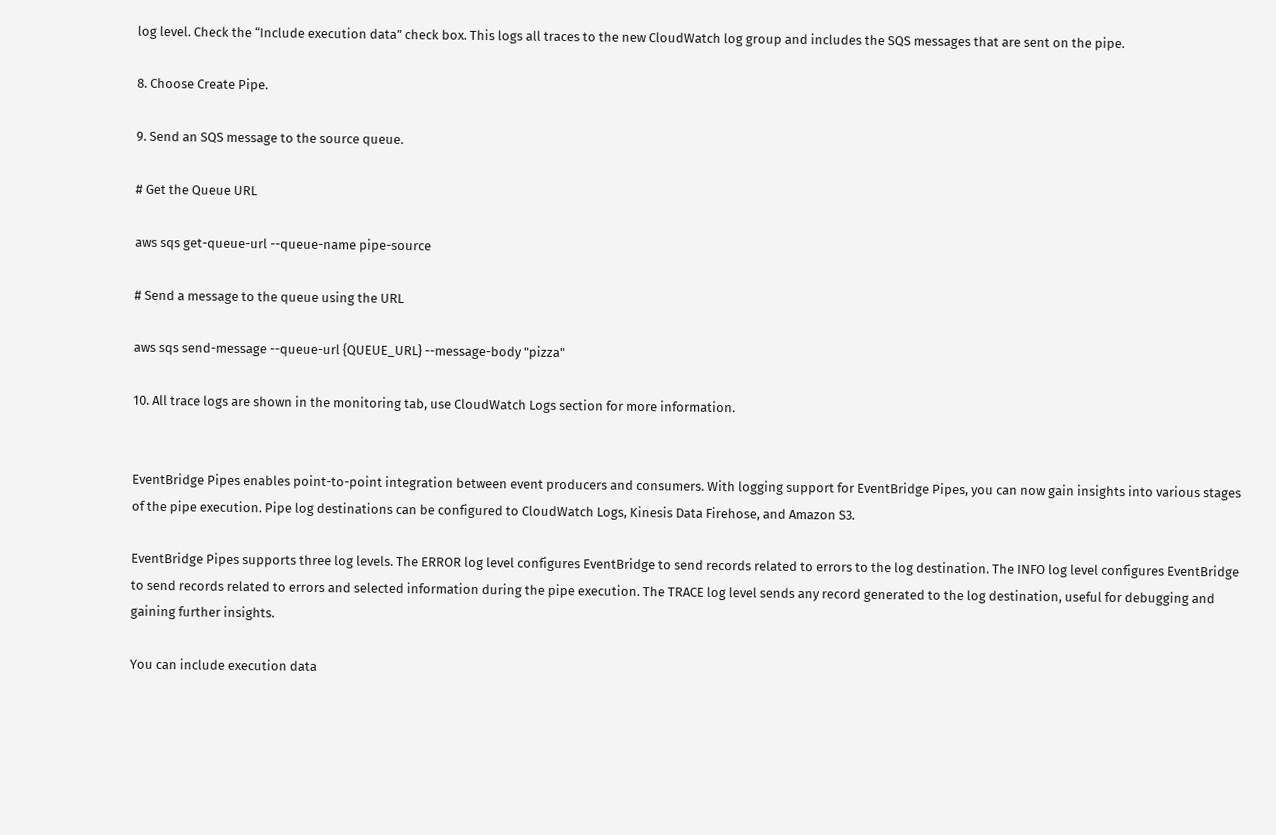log level. Check the “Include execution data” check box. This logs all traces to the new CloudWatch log group and includes the SQS messages that are sent on the pipe.

8. Choose Create Pipe.

9. Send an SQS message to the source queue.

# Get the Queue URL

aws sqs get-queue-url --queue-name pipe-source

# Send a message to the queue using the URL

aws sqs send-message --queue-url {QUEUE_URL} --message-body "pizza"

10. All trace logs are shown in the monitoring tab, use CloudWatch Logs section for more information.


EventBridge Pipes enables point-to-point integration between event producers and consumers. With logging support for EventBridge Pipes, you can now gain insights into various stages of the pipe execution. Pipe log destinations can be configured to CloudWatch Logs, Kinesis Data Firehose, and Amazon S3.

EventBridge Pipes supports three log levels. The ERROR log level configures EventBridge to send records related to errors to the log destination. The INFO log level configures EventBridge to send records related to errors and selected information during the pipe execution. The TRACE log level sends any record generated to the log destination, useful for debugging and gaining further insights.

You can include execution data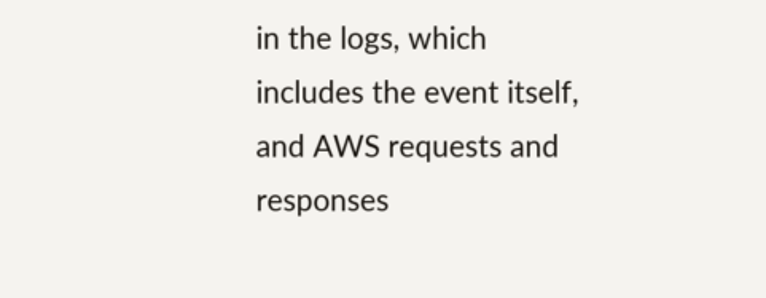in the logs, which includes the event itself, and AWS requests and responses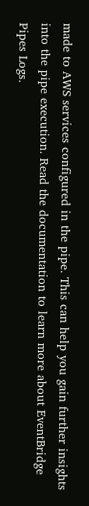made to AWS services configured in the pipe. This can help you gain further insights into the pipe execution. Read the documentation to learn more about EventBridge Pipes Logs.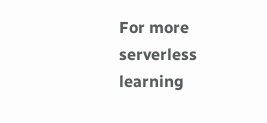For more serverless learning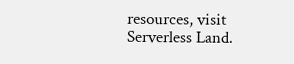resources, visit Serverless Land.